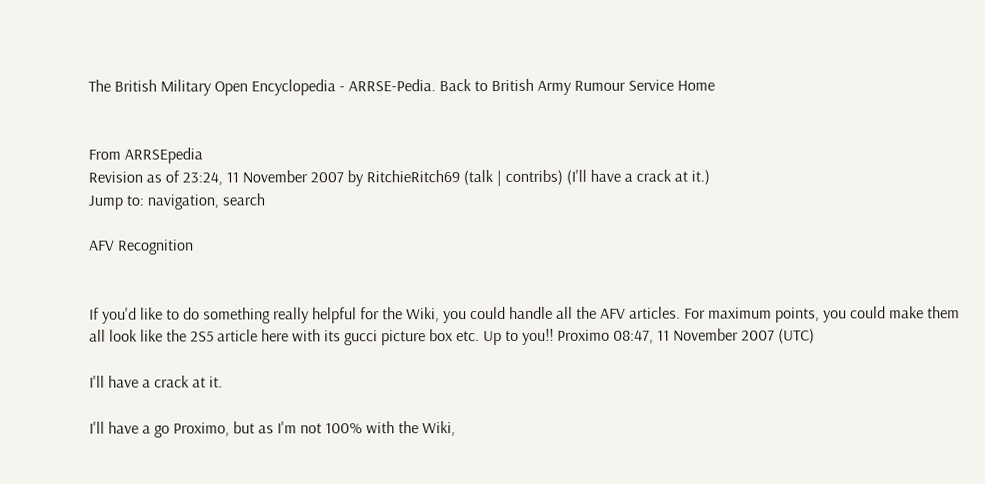The British Military Open Encyclopedia - ARRSE-Pedia. Back to British Army Rumour Service Home


From ARRSEpedia
Revision as of 23:24, 11 November 2007 by RitchieRitch69 (talk | contribs) (I'll have a crack at it.)
Jump to: navigation, search

AFV Recognition


If you'd like to do something really helpful for the Wiki, you could handle all the AFV articles. For maximum points, you could make them all look like the 2S5 article here with its gucci picture box etc. Up to you!! Proximo 08:47, 11 November 2007 (UTC)

I'll have a crack at it.

I'll have a go Proximo, but as I'm not 100% with the Wiki,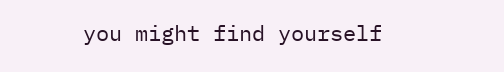you might find yourself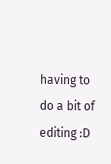having to do a bit of editing :D